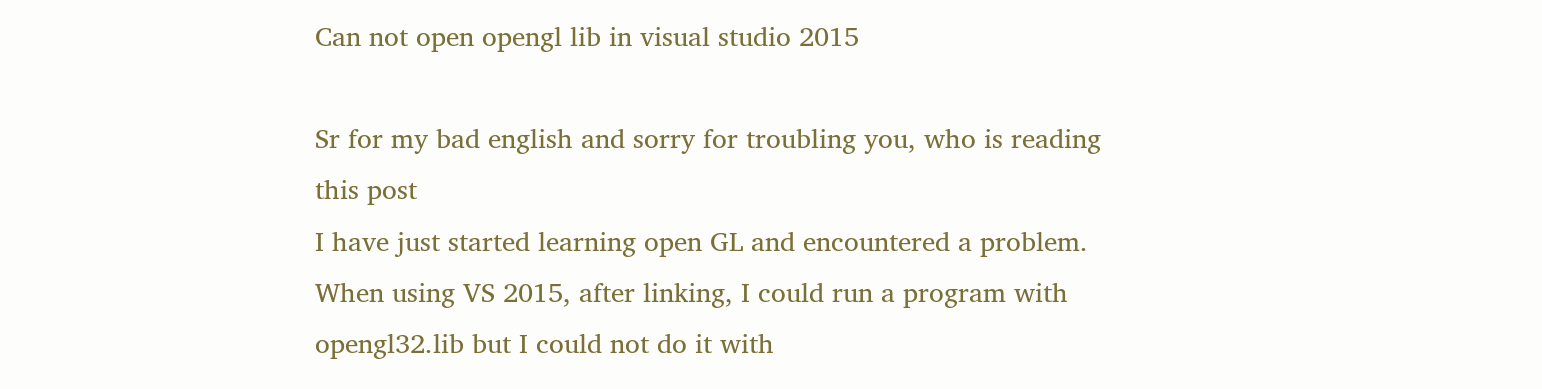Can not open opengl lib in visual studio 2015

Sr for my bad english and sorry for troubling you, who is reading this post
I have just started learning open GL and encountered a problem.
When using VS 2015, after linking, I could run a program with opengl32.lib but I could not do it with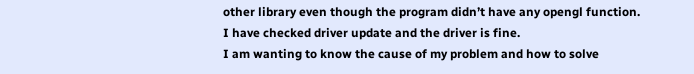other library even though the program didn’t have any opengl function.
I have checked driver update and the driver is fine.
I am wanting to know the cause of my problem and how to solve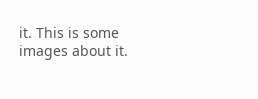it. This is some images about it.